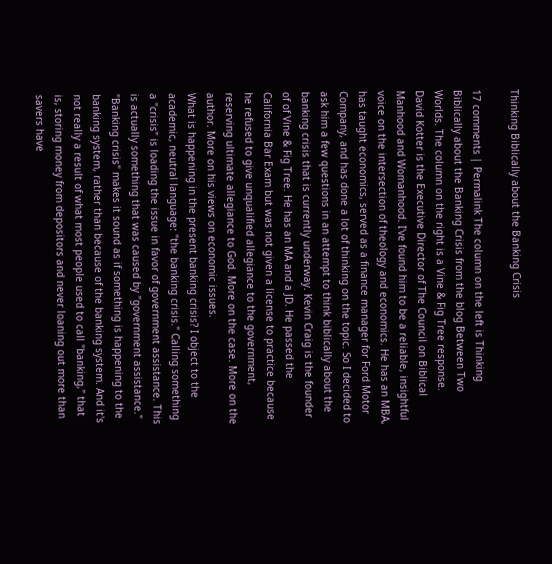Thinking Biblically about the Banking Crisis

17 comments | Permalink The column on the left is Thinking Biblically about the Banking Crisis from the blog Between Two Worlds. The column on the right is a Vine & Fig Tree response.
David Kotter is the Executive Director of The Council on Biblical Manhood and Womanhood. I've found him to be a reliable, insightful voice on the intersection of theology and economics. He has an MBA, has taught economics, served as a finance manager for Ford Motor Company, and has done a lot of thinking on the topic. So I decided to ask him a few questions in an attempt to think biblically about the banking crisis that is currently underway. Kevin Craig is the founder of of Vine & Fig Tree. He has an MA and a JD. He passed the California Bar Exam but was not given a license to practice because he refused to give unqualified allegiance to the government, reserving ultimate allegiance to God. More on the case. More on the author. More on his views on economic issues.
What is happening in the present banking crisis? I object to the academic, neutral language: "the banking crisis." Calling something a "crisis" is loading the issue in favor of government assistance. This is actually something that was caused by "government assistance." "Banking crisis" makes it sound as if something is happening to the banking system, rather than because of the banking system. And it's not really a result of what most people used to call "banking," that is, storing money from depositors and never loaning out more than savers have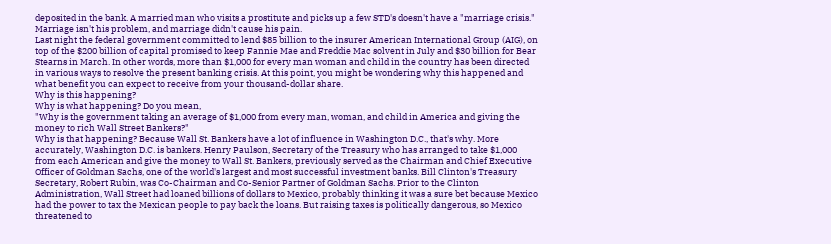deposited in the bank. A married man who visits a prostitute and picks up a few STD's doesn't have a "marriage crisis." Marriage isn't his problem, and marriage didn't cause his pain.
Last night the federal government committed to lend $85 billion to the insurer American International Group (AIG), on top of the $200 billion of capital promised to keep Fannie Mae and Freddie Mac solvent in July and $30 billion for Bear Stearns in March. In other words, more than $1,000 for every man woman and child in the country has been directed in various ways to resolve the present banking crisis. At this point, you might be wondering why this happened and what benefit you can expect to receive from your thousand-dollar share.
Why is this happening?
Why is what happening? Do you mean,
"Why is the government taking an average of $1,000 from every man, woman, and child in America and giving the money to rich Wall Street Bankers?"
Why is that happening? Because Wall St. Bankers have a lot of influence in Washington D.C., that's why. More accurately, Washington D.C. is bankers. Henry Paulson, Secretary of the Treasury who has arranged to take $1,000 from each American and give the money to Wall St. Bankers, previously served as the Chairman and Chief Executive Officer of Goldman Sachs, one of the world's largest and most successful investment banks. Bill Clinton's Treasury Secretary, Robert Rubin, was Co-Chairman and Co-Senior Partner of Goldman Sachs. Prior to the Clinton Administration, Wall Street had loaned billions of dollars to Mexico, probably thinking it was a sure bet because Mexico had the power to tax the Mexican people to pay back the loans. But raising taxes is politically dangerous, so Mexico threatened to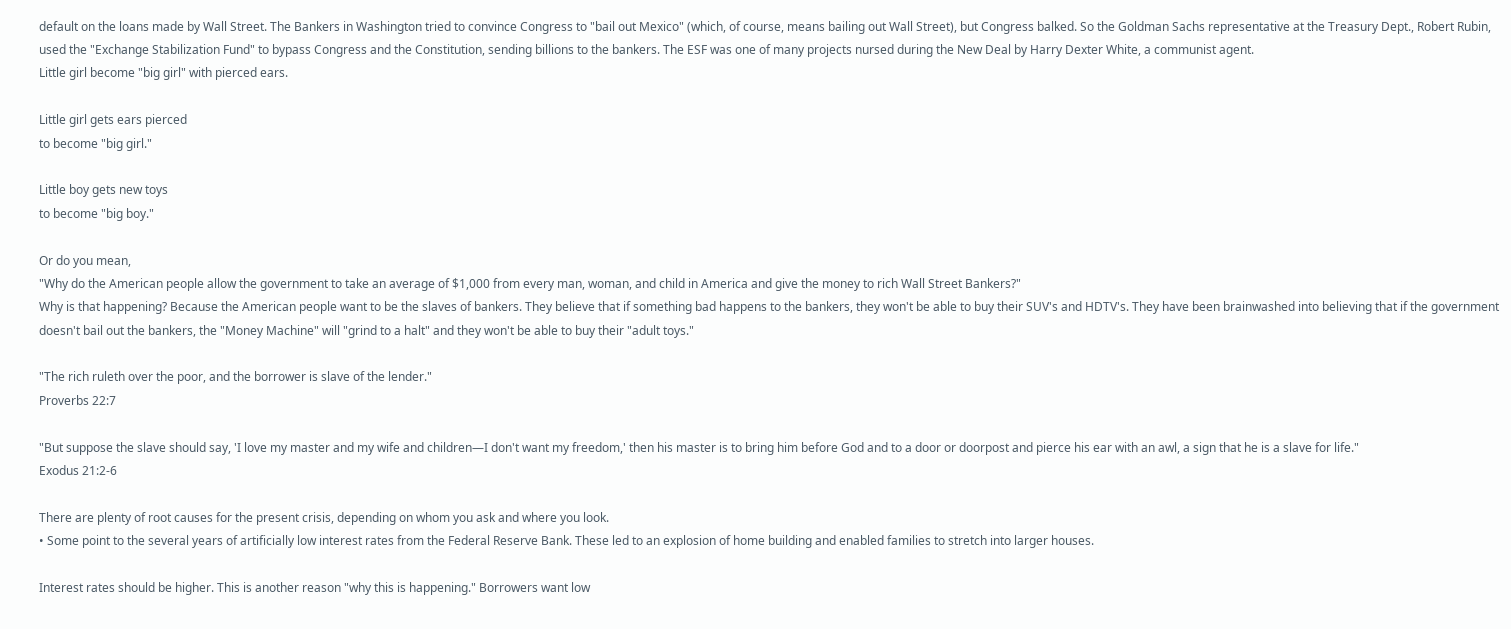default on the loans made by Wall Street. The Bankers in Washington tried to convince Congress to "bail out Mexico" (which, of course, means bailing out Wall Street), but Congress balked. So the Goldman Sachs representative at the Treasury Dept., Robert Rubin, used the "Exchange Stabilization Fund" to bypass Congress and the Constitution, sending billions to the bankers. The ESF was one of many projects nursed during the New Deal by Harry Dexter White, a communist agent.
Little girl become "big girl" with pierced ears.

Little girl gets ears pierced
to become "big girl."

Little boy gets new toys
to become "big boy."

Or do you mean,
"Why do the American people allow the government to take an average of $1,000 from every man, woman, and child in America and give the money to rich Wall Street Bankers?"
Why is that happening? Because the American people want to be the slaves of bankers. They believe that if something bad happens to the bankers, they won't be able to buy their SUV's and HDTV's. They have been brainwashed into believing that if the government doesn't bail out the bankers, the "Money Machine" will "grind to a halt" and they won't be able to buy their "adult toys."

"The rich ruleth over the poor, and the borrower is slave of the lender."
Proverbs 22:7

"But suppose the slave should say, 'I love my master and my wife and children—I don't want my freedom,' then his master is to bring him before God and to a door or doorpost and pierce his ear with an awl, a sign that he is a slave for life."
Exodus 21:2-6

There are plenty of root causes for the present crisis, depending on whom you ask and where you look.
• Some point to the several years of artificially low interest rates from the Federal Reserve Bank. These led to an explosion of home building and enabled families to stretch into larger houses.

Interest rates should be higher. This is another reason "why this is happening." Borrowers want low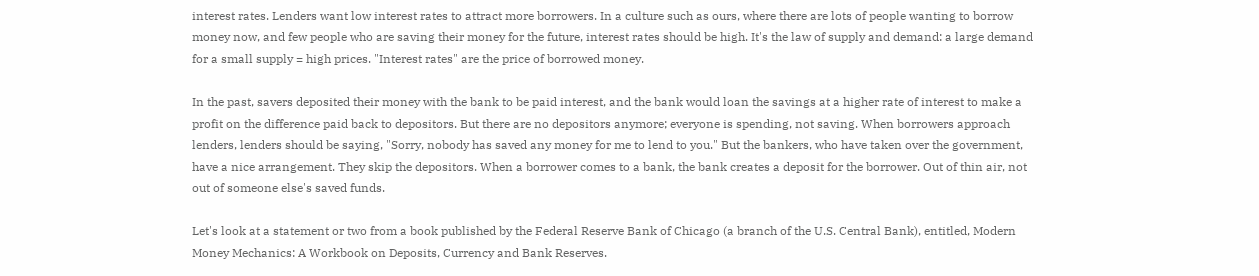interest rates. Lenders want low interest rates to attract more borrowers. In a culture such as ours, where there are lots of people wanting to borrow money now, and few people who are saving their money for the future, interest rates should be high. It's the law of supply and demand: a large demand for a small supply = high prices. "Interest rates" are the price of borrowed money.

In the past, savers deposited their money with the bank to be paid interest, and the bank would loan the savings at a higher rate of interest to make a profit on the difference paid back to depositors. But there are no depositors anymore; everyone is spending, not saving. When borrowers approach lenders, lenders should be saying, "Sorry, nobody has saved any money for me to lend to you." But the bankers, who have taken over the government, have a nice arrangement. They skip the depositors. When a borrower comes to a bank, the bank creates a deposit for the borrower. Out of thin air, not out of someone else's saved funds.

Let's look at a statement or two from a book published by the Federal Reserve Bank of Chicago (a branch of the U.S. Central Bank), entitled, Modern Money Mechanics: A Workbook on Deposits, Currency and Bank Reserves.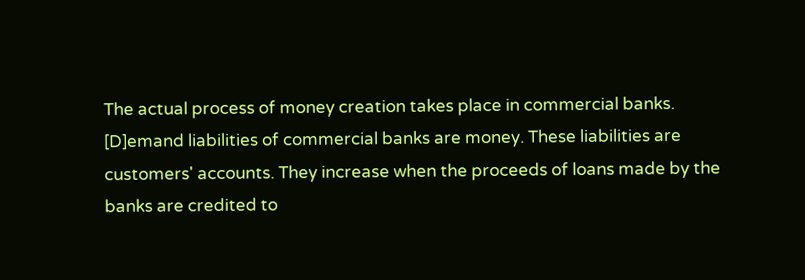The actual process of money creation takes place in commercial banks. [D]emand liabilities of commercial banks are money. These liabilities are customers' accounts. They increase when the proceeds of loans made by the banks are credited to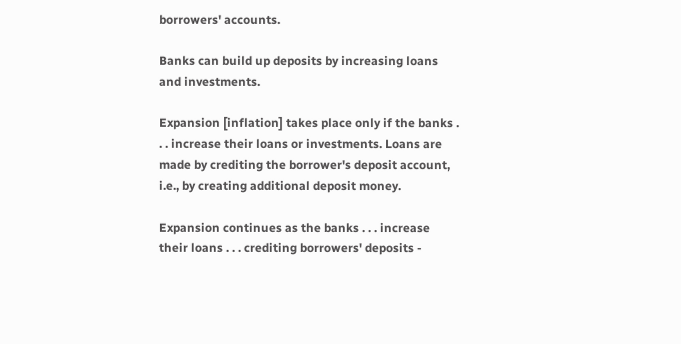borrowers' accounts.

Banks can build up deposits by increasing loans and investments.

Expansion [inflation] takes place only if the banks . . . increase their loans or investments. Loans are made by crediting the borrower's deposit account, i.e., by creating additional deposit money.

Expansion continues as the banks . . . increase their loans . . . crediting borrowers' deposits -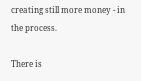creating still more money - in the process.

There is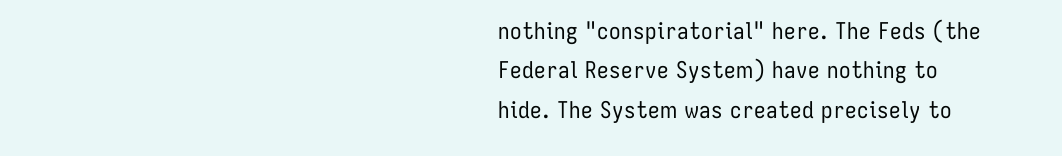nothing "conspiratorial" here. The Feds (the Federal Reserve System) have nothing to hide. The System was created precisely to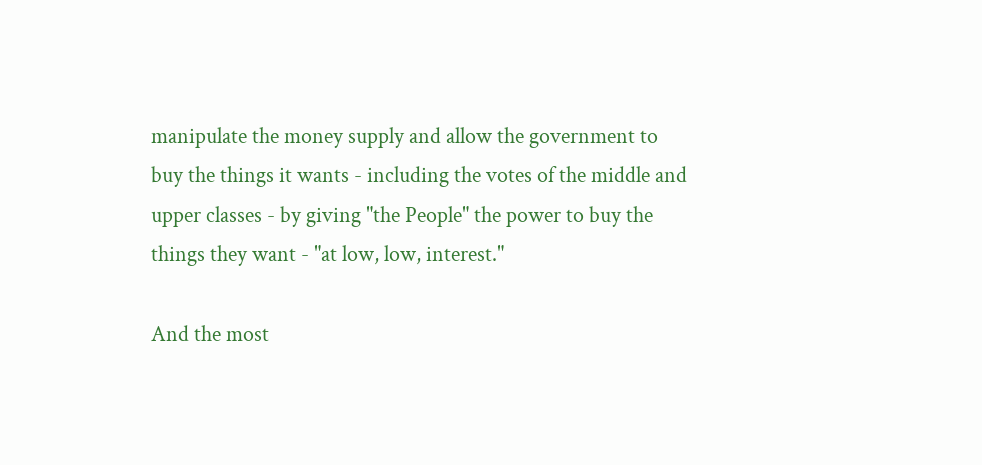manipulate the money supply and allow the government to buy the things it wants - including the votes of the middle and upper classes - by giving "the People" the power to buy the things they want - "at low, low, interest."

And the most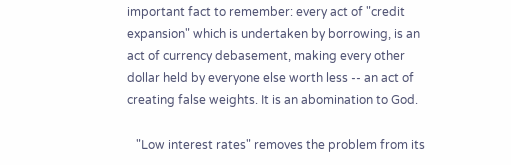important fact to remember: every act of "credit expansion" which is undertaken by borrowing, is an act of currency debasement, making every other dollar held by everyone else worth less -- an act of creating false weights. It is an abomination to God.

   "Low interest rates" removes the problem from its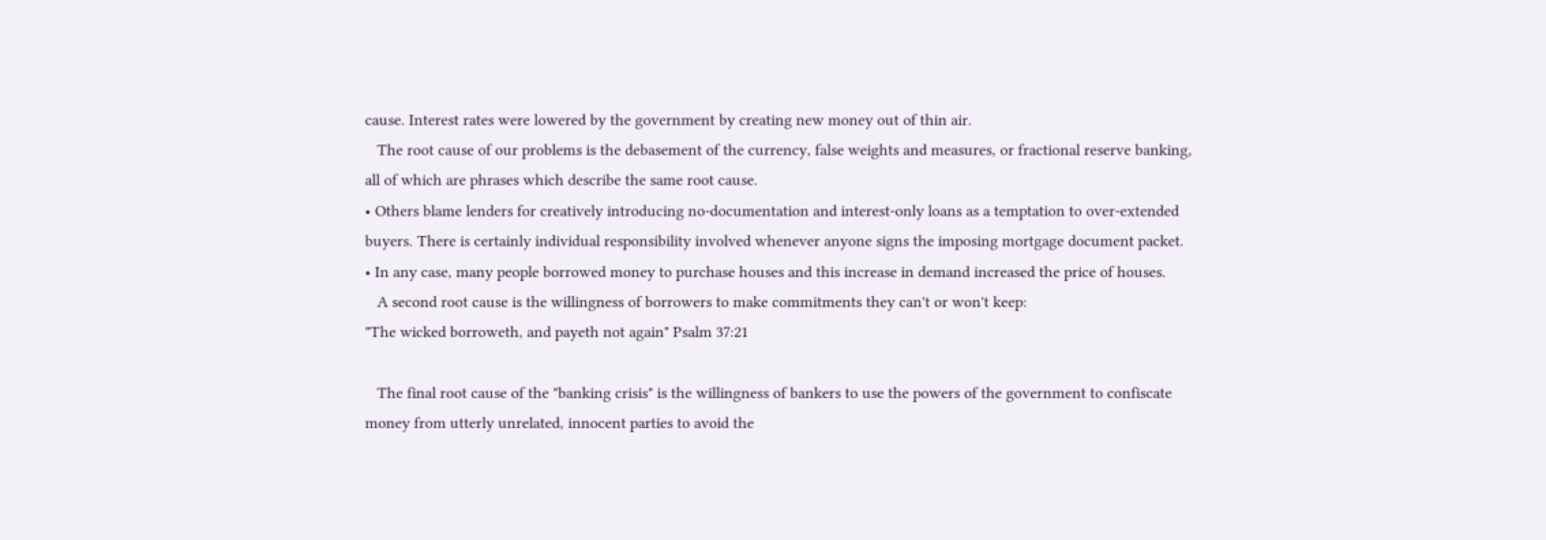cause. Interest rates were lowered by the government by creating new money out of thin air.
   The root cause of our problems is the debasement of the currency, false weights and measures, or fractional reserve banking, all of which are phrases which describe the same root cause.
• Others blame lenders for creatively introducing no-documentation and interest-only loans as a temptation to over-extended buyers. There is certainly individual responsibility involved whenever anyone signs the imposing mortgage document packet.
• In any case, many people borrowed money to purchase houses and this increase in demand increased the price of houses.
   A second root cause is the willingness of borrowers to make commitments they can't or won't keep:
"The wicked borroweth, and payeth not again" Psalm 37:21

   The final root cause of the "banking crisis" is the willingness of bankers to use the powers of the government to confiscate money from utterly unrelated, innocent parties to avoid the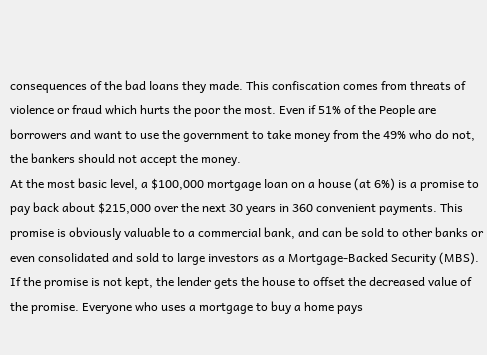consequences of the bad loans they made. This confiscation comes from threats of violence or fraud which hurts the poor the most. Even if 51% of the People are borrowers and want to use the government to take money from the 49% who do not, the bankers should not accept the money.
At the most basic level, a $100,000 mortgage loan on a house (at 6%) is a promise to pay back about $215,000 over the next 30 years in 360 convenient payments. This promise is obviously valuable to a commercial bank, and can be sold to other banks or even consolidated and sold to large investors as a Mortgage-Backed Security (MBS). If the promise is not kept, the lender gets the house to offset the decreased value of the promise. Everyone who uses a mortgage to buy a home pays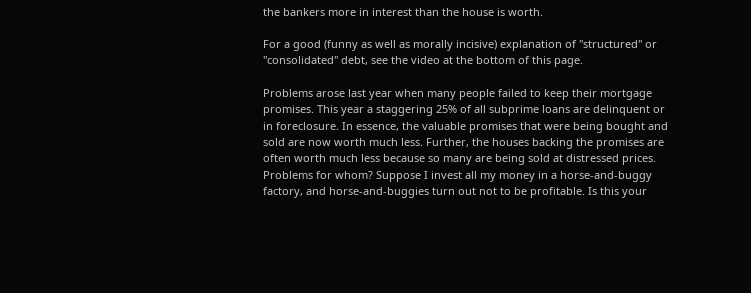the bankers more in interest than the house is worth.

For a good (funny as well as morally incisive) explanation of "structured" or "consolidated" debt, see the video at the bottom of this page.

Problems arose last year when many people failed to keep their mortgage promises. This year a staggering 25% of all subprime loans are delinquent or in foreclosure. In essence, the valuable promises that were being bought and sold are now worth much less. Further, the houses backing the promises are often worth much less because so many are being sold at distressed prices.
Problems for whom? Suppose I invest all my money in a horse-and-buggy factory, and horse-and-buggies turn out not to be profitable. Is this your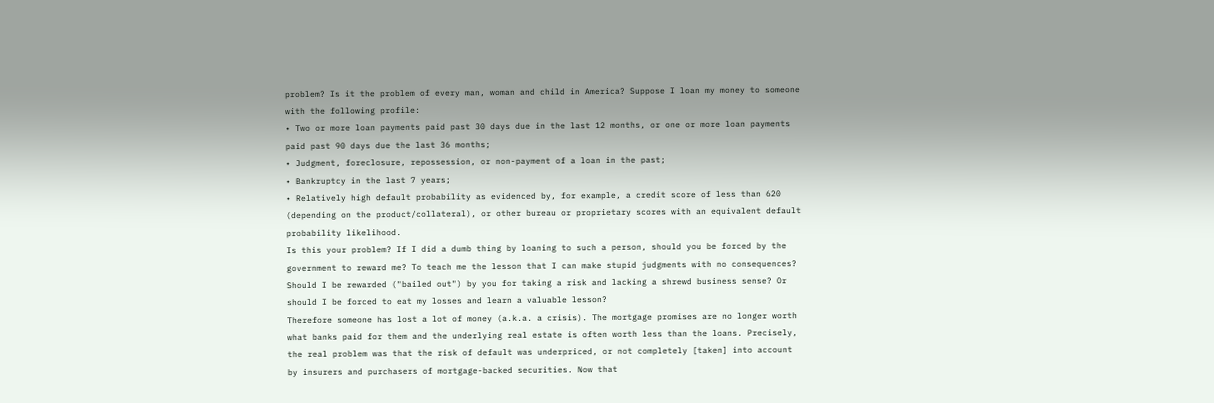problem? Is it the problem of every man, woman and child in America? Suppose I loan my money to someone with the following profile:
• Two or more loan payments paid past 30 days due in the last 12 months, or one or more loan payments paid past 90 days due the last 36 months;
• Judgment, foreclosure, repossession, or non-payment of a loan in the past;
• Bankruptcy in the last 7 years;
• Relatively high default probability as evidenced by, for example, a credit score of less than 620 (depending on the product/collateral), or other bureau or proprietary scores with an equivalent default probability likelihood.
Is this your problem? If I did a dumb thing by loaning to such a person, should you be forced by the government to reward me? To teach me the lesson that I can make stupid judgments with no consequences? Should I be rewarded ("bailed out") by you for taking a risk and lacking a shrewd business sense? Or should I be forced to eat my losses and learn a valuable lesson?
Therefore someone has lost a lot of money (a.k.a. a crisis). The mortgage promises are no longer worth what banks paid for them and the underlying real estate is often worth less than the loans. Precisely, the real problem was that the risk of default was underpriced, or not completely [taken] into account by insurers and purchasers of mortgage-backed securities. Now that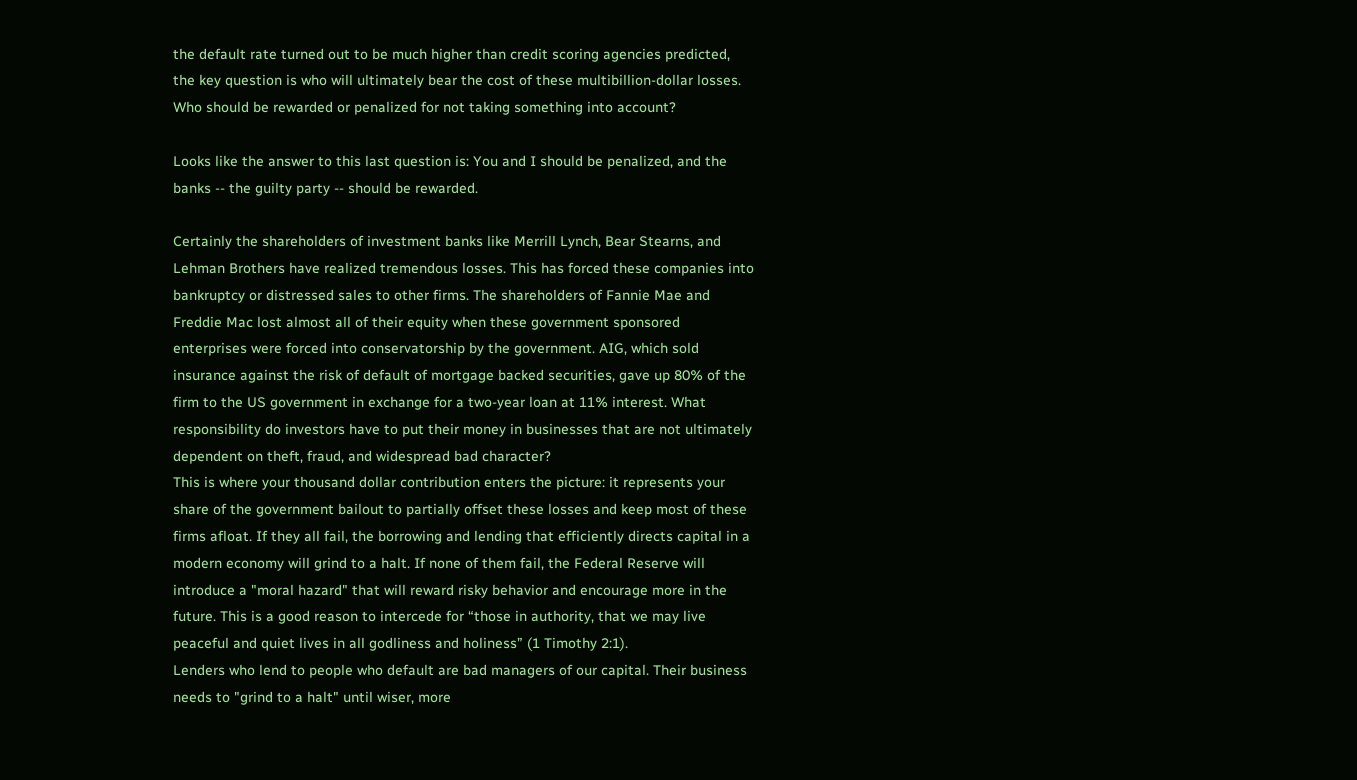the default rate turned out to be much higher than credit scoring agencies predicted, the key question is who will ultimately bear the cost of these multibillion-dollar losses. Who should be rewarded or penalized for not taking something into account?

Looks like the answer to this last question is: You and I should be penalized, and the banks -- the guilty party -- should be rewarded.

Certainly the shareholders of investment banks like Merrill Lynch, Bear Stearns, and Lehman Brothers have realized tremendous losses. This has forced these companies into bankruptcy or distressed sales to other firms. The shareholders of Fannie Mae and Freddie Mac lost almost all of their equity when these government sponsored enterprises were forced into conservatorship by the government. AIG, which sold insurance against the risk of default of mortgage backed securities, gave up 80% of the firm to the US government in exchange for a two-year loan at 11% interest. What responsibility do investors have to put their money in businesses that are not ultimately dependent on theft, fraud, and widespread bad character?
This is where your thousand dollar contribution enters the picture: it represents your share of the government bailout to partially offset these losses and keep most of these firms afloat. If they all fail, the borrowing and lending that efficiently directs capital in a modern economy will grind to a halt. If none of them fail, the Federal Reserve will introduce a "moral hazard" that will reward risky behavior and encourage more in the future. This is a good reason to intercede for “those in authority, that we may live peaceful and quiet lives in all godliness and holiness” (1 Timothy 2:1).
Lenders who lend to people who default are bad managers of our capital. Their business needs to "grind to a halt" until wiser, more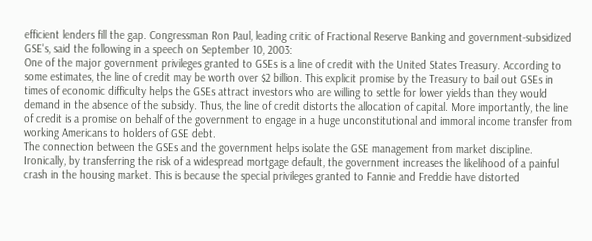efficient lenders fill the gap. Congressman Ron Paul, leading critic of Fractional Reserve Banking and government-subsidized GSE's, said the following in a speech on September 10, 2003:
One of the major government privileges granted to GSEs is a line of credit with the United States Treasury. According to some estimates, the line of credit may be worth over $2 billion. This explicit promise by the Treasury to bail out GSEs in times of economic difficulty helps the GSEs attract investors who are willing to settle for lower yields than they would demand in the absence of the subsidy. Thus, the line of credit distorts the allocation of capital. More importantly, the line of credit is a promise on behalf of the government to engage in a huge unconstitutional and immoral income transfer from working Americans to holders of GSE debt.
The connection between the GSEs and the government helps isolate the GSE management from market discipline.
Ironically, by transferring the risk of a widespread mortgage default, the government increases the likelihood of a painful crash in the housing market. This is because the special privileges granted to Fannie and Freddie have distorted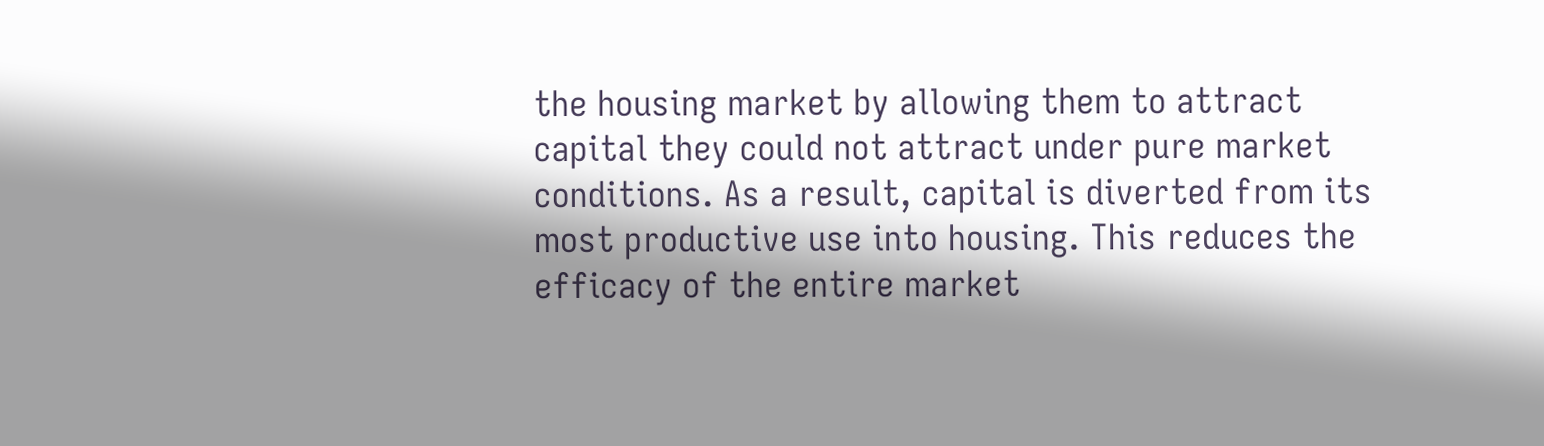the housing market by allowing them to attract capital they could not attract under pure market conditions. As a result, capital is diverted from its most productive use into housing. This reduces the efficacy of the entire market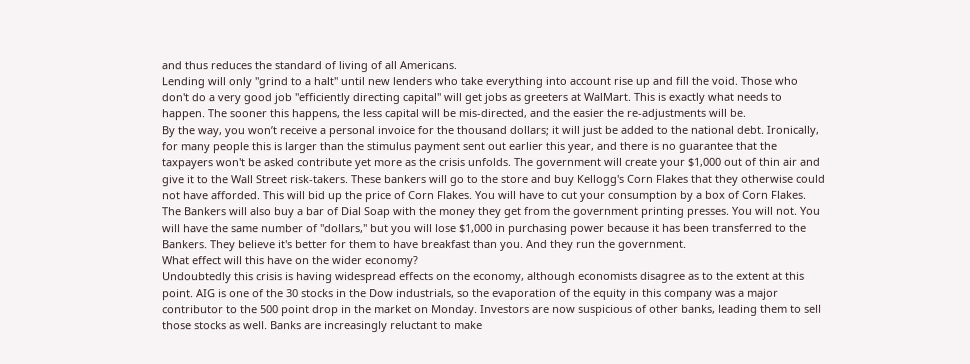and thus reduces the standard of living of all Americans.
Lending will only "grind to a halt" until new lenders who take everything into account rise up and fill the void. Those who don't do a very good job "efficiently directing capital" will get jobs as greeters at WalMart. This is exactly what needs to happen. The sooner this happens, the less capital will be mis-directed, and the easier the re-adjustments will be.
By the way, you won’t receive a personal invoice for the thousand dollars; it will just be added to the national debt. Ironically, for many people this is larger than the stimulus payment sent out earlier this year, and there is no guarantee that the taxpayers won't be asked contribute yet more as the crisis unfolds. The government will create your $1,000 out of thin air and give it to the Wall Street risk-takers. These bankers will go to the store and buy Kellogg's Corn Flakes that they otherwise could not have afforded. This will bid up the price of Corn Flakes. You will have to cut your consumption by a box of Corn Flakes. The Bankers will also buy a bar of Dial Soap with the money they get from the government printing presses. You will not. You will have the same number of "dollars," but you will lose $1,000 in purchasing power because it has been transferred to the Bankers. They believe it's better for them to have breakfast than you. And they run the government.
What effect will this have on the wider economy?
Undoubtedly this crisis is having widespread effects on the economy, although economists disagree as to the extent at this point. AIG is one of the 30 stocks in the Dow industrials, so the evaporation of the equity in this company was a major contributor to the 500 point drop in the market on Monday. Investors are now suspicious of other banks, leading them to sell those stocks as well. Banks are increasingly reluctant to make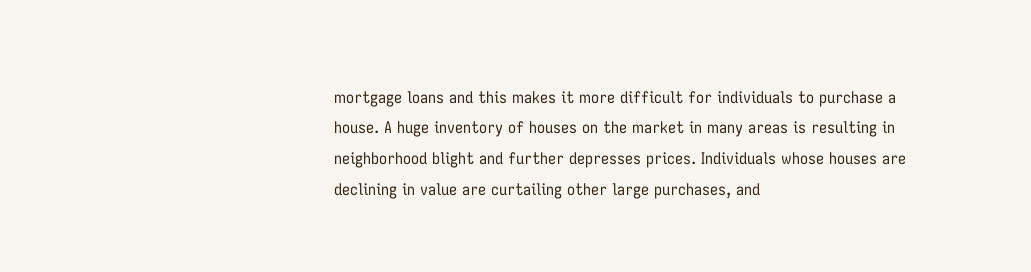mortgage loans and this makes it more difficult for individuals to purchase a house. A huge inventory of houses on the market in many areas is resulting in neighborhood blight and further depresses prices. Individuals whose houses are declining in value are curtailing other large purchases, and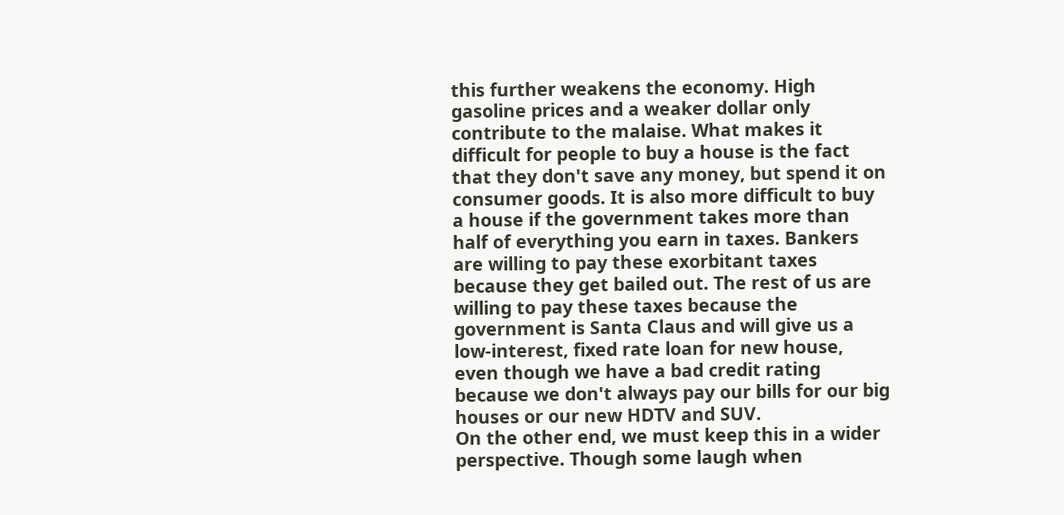this further weakens the economy. High gasoline prices and a weaker dollar only contribute to the malaise. What makes it difficult for people to buy a house is the fact that they don't save any money, but spend it on consumer goods. It is also more difficult to buy a house if the government takes more than half of everything you earn in taxes. Bankers are willing to pay these exorbitant taxes because they get bailed out. The rest of us are willing to pay these taxes because the government is Santa Claus and will give us a low-interest, fixed rate loan for new house, even though we have a bad credit rating because we don't always pay our bills for our big houses or our new HDTV and SUV.
On the other end, we must keep this in a wider perspective. Though some laugh when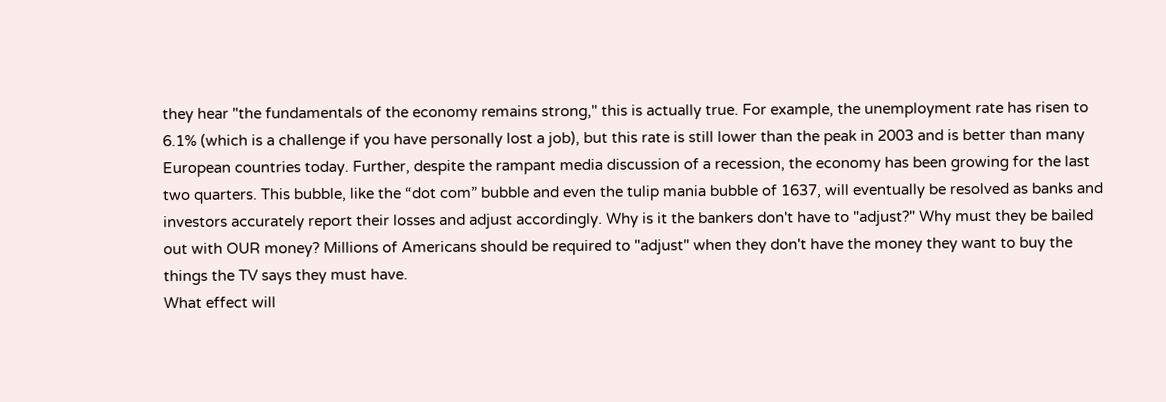they hear "the fundamentals of the economy remains strong," this is actually true. For example, the unemployment rate has risen to 6.1% (which is a challenge if you have personally lost a job), but this rate is still lower than the peak in 2003 and is better than many European countries today. Further, despite the rampant media discussion of a recession, the economy has been growing for the last two quarters. This bubble, like the “dot com” bubble and even the tulip mania bubble of 1637, will eventually be resolved as banks and investors accurately report their losses and adjust accordingly. Why is it the bankers don't have to "adjust?" Why must they be bailed out with OUR money? Millions of Americans should be required to "adjust" when they don't have the money they want to buy the things the TV says they must have.
What effect will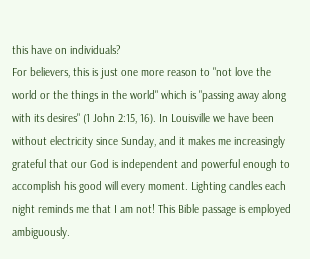this have on individuals?
For believers, this is just one more reason to "not love the world or the things in the world" which is "passing away along with its desires" (1 John 2:15, 16). In Louisville we have been without electricity since Sunday, and it makes me increasingly grateful that our God is independent and powerful enough to accomplish his good will every moment. Lighting candles each night reminds me that I am not! This Bible passage is employed ambiguously.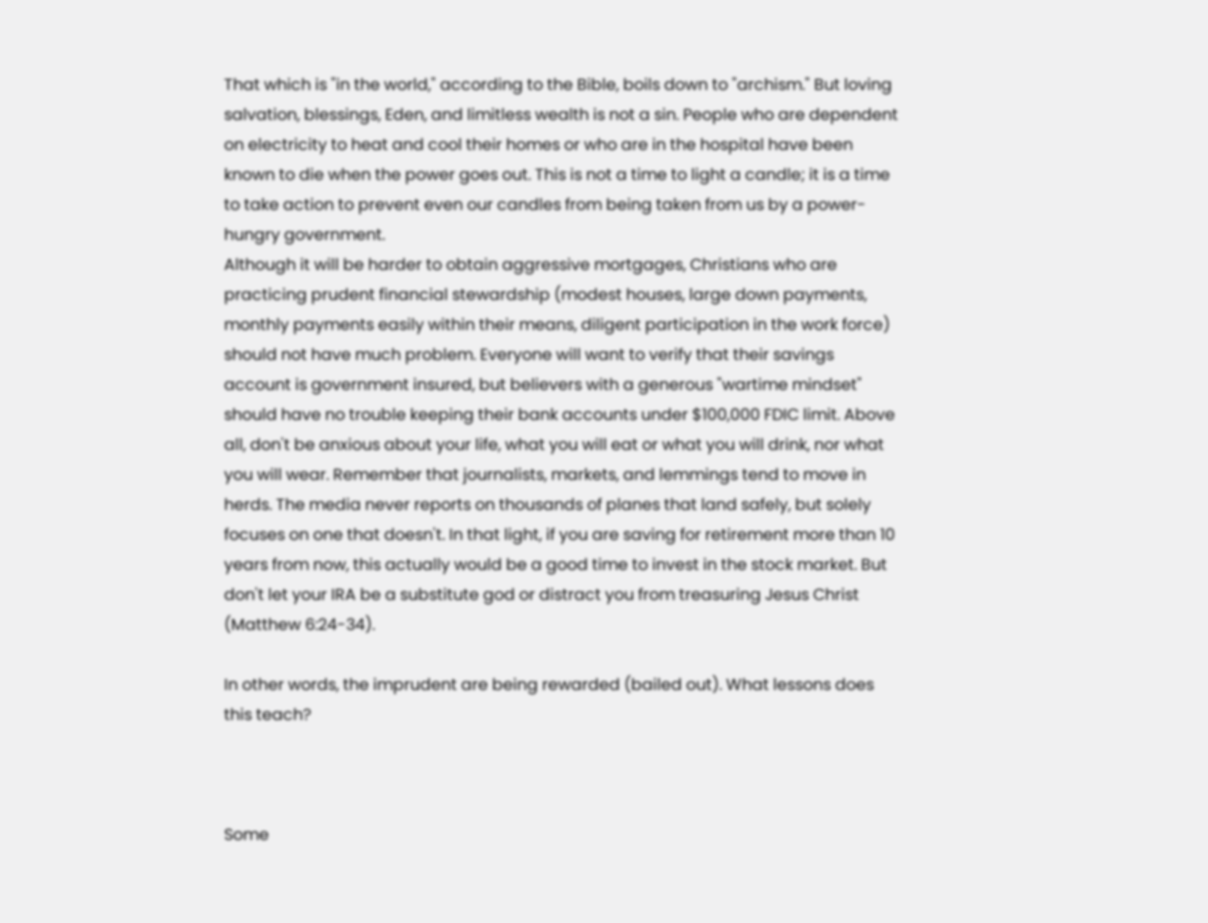That which is "in the world," according to the Bible, boils down to "archism." But loving salvation, blessings, Eden, and limitless wealth is not a sin. People who are dependent on electricity to heat and cool their homes or who are in the hospital have been known to die when the power goes out. This is not a time to light a candle; it is a time to take action to prevent even our candles from being taken from us by a power-hungry government.
Although it will be harder to obtain aggressive mortgages, Christians who are practicing prudent financial stewardship (modest houses, large down payments, monthly payments easily within their means, diligent participation in the work force) should not have much problem. Everyone will want to verify that their savings account is government insured, but believers with a generous "wartime mindset" should have no trouble keeping their bank accounts under $100,000 FDIC limit. Above all, don't be anxious about your life, what you will eat or what you will drink, nor what you will wear. Remember that journalists, markets, and lemmings tend to move in herds. The media never reports on thousands of planes that land safely, but solely focuses on one that doesn't. In that light, if you are saving for retirement more than 10 years from now, this actually would be a good time to invest in the stock market. But don't let your IRA be a substitute god or distract you from treasuring Jesus Christ (Matthew 6:24-34).

In other words, the imprudent are being rewarded (bailed out). What lessons does this teach?



Some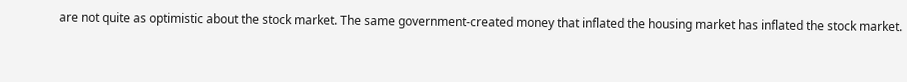are not quite as optimistic about the stock market. The same government-created money that inflated the housing market has inflated the stock market.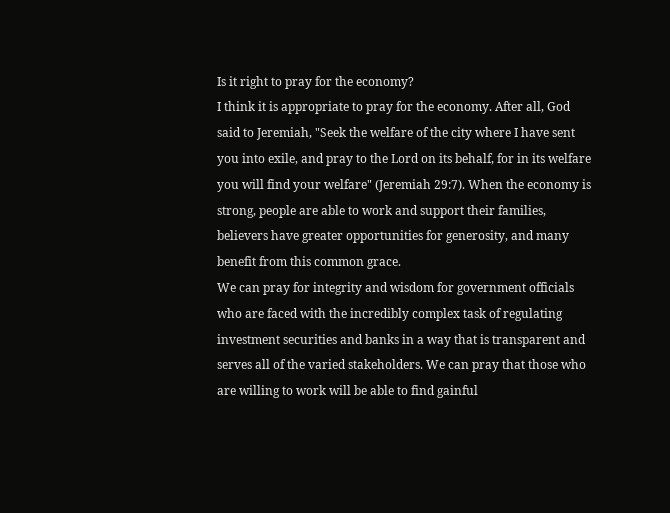Is it right to pray for the economy?
I think it is appropriate to pray for the economy. After all, God said to Jeremiah, "Seek the welfare of the city where I have sent you into exile, and pray to the Lord on its behalf, for in its welfare you will find your welfare" (Jeremiah 29:7). When the economy is strong, people are able to work and support their families, believers have greater opportunities for generosity, and many benefit from this common grace.
We can pray for integrity and wisdom for government officials who are faced with the incredibly complex task of regulating investment securities and banks in a way that is transparent and serves all of the varied stakeholders. We can pray that those who are willing to work will be able to find gainful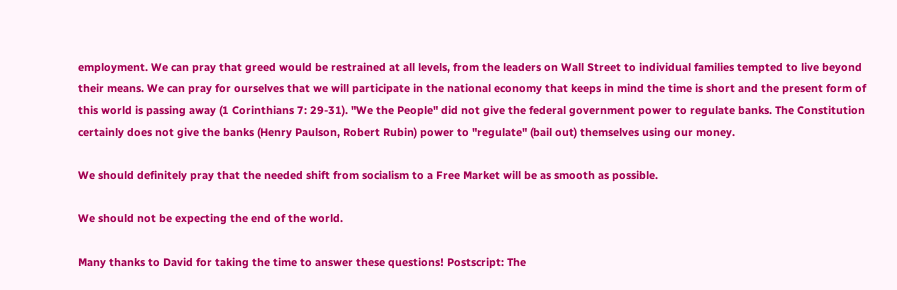employment. We can pray that greed would be restrained at all levels, from the leaders on Wall Street to individual families tempted to live beyond their means. We can pray for ourselves that we will participate in the national economy that keeps in mind the time is short and the present form of this world is passing away (1 Corinthians 7: 29-31). "We the People" did not give the federal government power to regulate banks. The Constitution certainly does not give the banks (Henry Paulson, Robert Rubin) power to "regulate" (bail out) themselves using our money.

We should definitely pray that the needed shift from socialism to a Free Market will be as smooth as possible.

We should not be expecting the end of the world.

Many thanks to David for taking the time to answer these questions! Postscript: The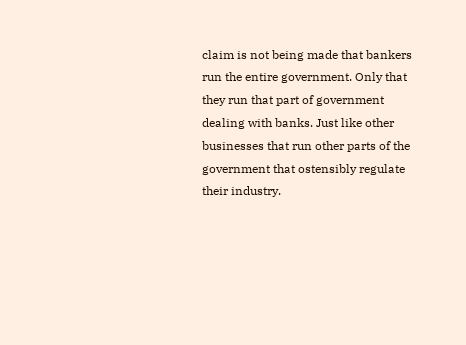claim is not being made that bankers run the entire government. Only that they run that part of government dealing with banks. Just like other businesses that run other parts of the government that ostensibly regulate their industry.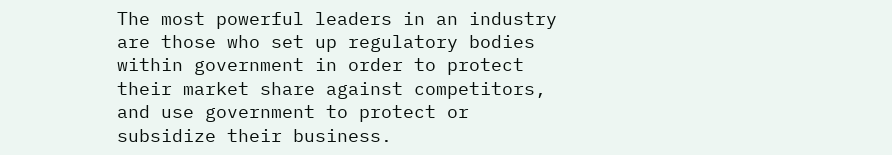The most powerful leaders in an industry are those who set up regulatory bodies within government in order to protect their market share against competitors, and use government to protect or subsidize their business.